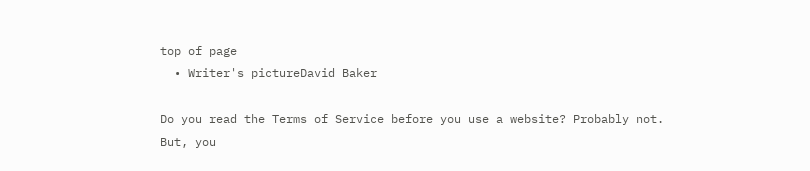top of page
  • Writer's pictureDavid Baker

Do you read the Terms of Service before you use a website? Probably not. But, you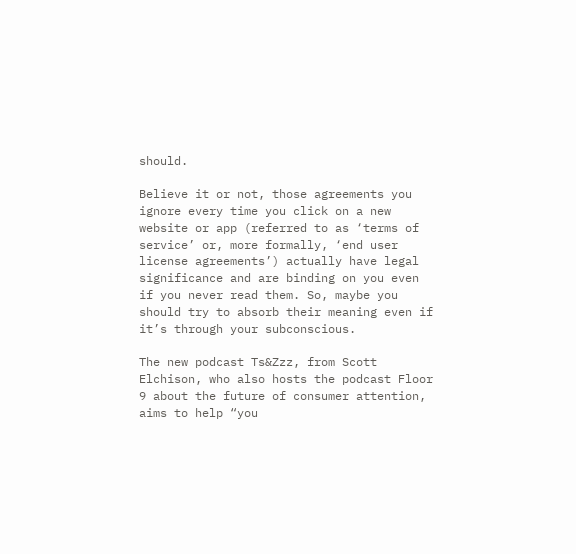should.

Believe it or not, those agreements you ignore every time you click on a new website or app (referred to as ‘terms of service’ or, more formally, ‘end user license agreements’) actually have legal significance and are binding on you even if you never read them. So, maybe you should try to absorb their meaning even if it’s through your subconscious.

The new podcast Ts&Zzz, from Scott Elchison, who also hosts the podcast Floor 9 about the future of consumer attention, aims to help “you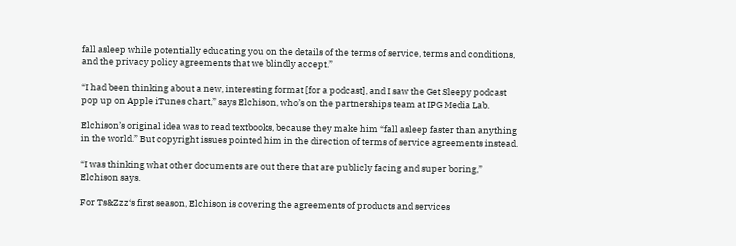fall asleep while potentially educating you on the details of the terms of service, terms and conditions, and the privacy policy agreements that we blindly accept.”

“I had been thinking about a new, interesting format [for a podcast], and I saw the Get Sleepy podcast pop up on Apple iTunes chart,” says Elchison, who’s on the partnerships team at IPG Media Lab.

Elchison’s original idea was to read textbooks, because they make him “fall asleep faster than anything in the world.” But copyright issues pointed him in the direction of terms of service agreements instead.

“I was thinking what other documents are out there that are publicly facing and super boring,” Elchison says.

For Ts&Zzz‘s first season, Elchison is covering the agreements of products and services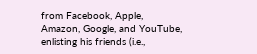from Facebook, Apple, Amazon, Google, and YouTube, enlisting his friends (i.e.,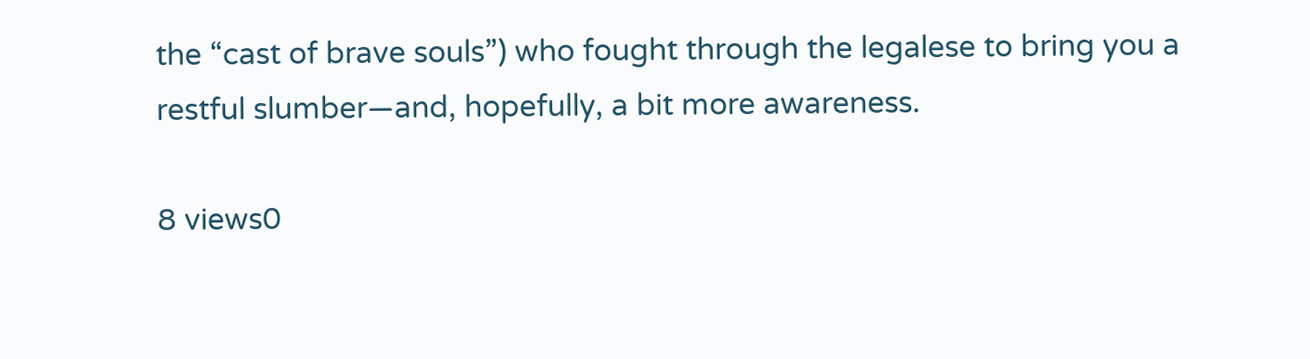the “cast of brave souls”) who fought through the legalese to bring you a restful slumber—and, hopefully, a bit more awareness.

8 views0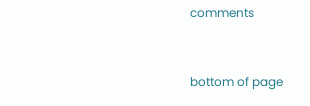comments


bottom of page